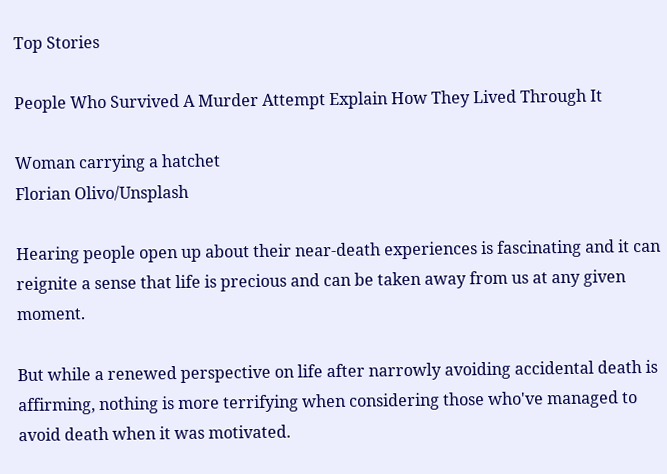Top Stories

People Who Survived A Murder Attempt Explain How They Lived Through It

Woman carrying a hatchet
Florian Olivo/Unsplash

Hearing people open up about their near-death experiences is fascinating and it can reignite a sense that life is precious and can be taken away from us at any given moment.

But while a renewed perspective on life after narrowly avoiding accidental death is affirming, nothing is more terrifying when considering those who've managed to avoid death when it was motivated.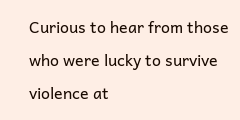Curious to hear from those who were lucky to survive violence at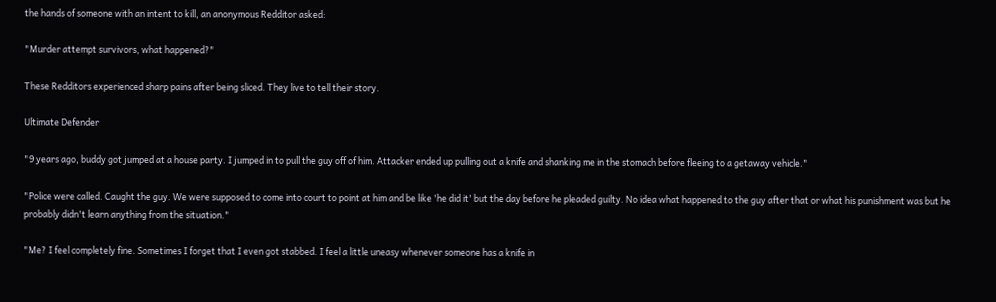the hands of someone with an intent to kill, an anonymous Redditor asked:

"Murder attempt survivors, what happened?"

These Redditors experienced sharp pains after being sliced. They live to tell their story.

Ultimate Defender

"9 years ago, buddy got jumped at a house party. I jumped in to pull the guy off of him. Attacker ended up pulling out a knife and shanking me in the stomach before fleeing to a getaway vehicle."

"Police were called. Caught the guy. We were supposed to come into court to point at him and be like 'he did it' but the day before he pleaded guilty. No idea what happened to the guy after that or what his punishment was but he probably didn't learn anything from the situation."

"Me? I feel completely fine. Sometimes I forget that I even got stabbed. I feel a little uneasy whenever someone has a knife in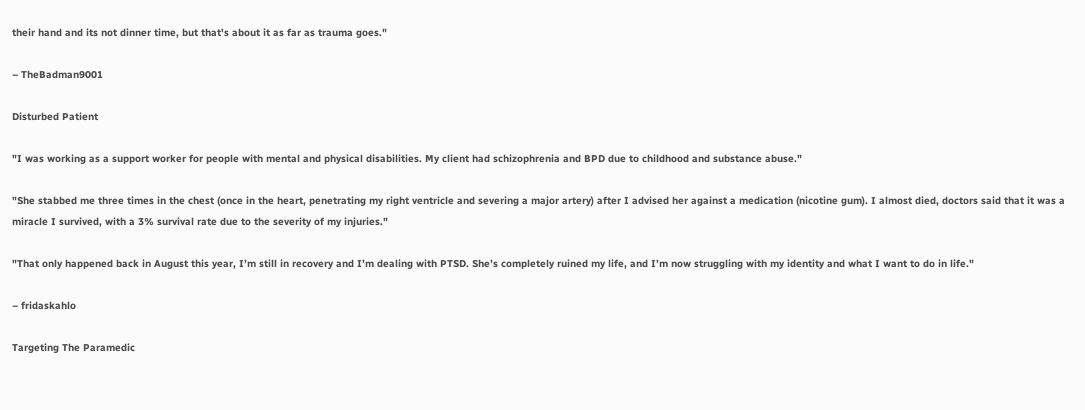their hand and its not dinner time, but that's about it as far as trauma goes."

– TheBadman9001

Disturbed Patient

"I was working as a support worker for people with mental and physical disabilities. My client had schizophrenia and BPD due to childhood and substance abuse."

"She stabbed me three times in the chest (once in the heart, penetrating my right ventricle and severing a major artery) after I advised her against a medication (nicotine gum). I almost died, doctors said that it was a miracle I survived, with a 3% survival rate due to the severity of my injuries."

"That only happened back in August this year, I’m still in recovery and I’m dealing with PTSD. She’s completely ruined my life, and I’m now struggling with my identity and what I want to do in life."

– fridaskahlo

Targeting The Paramedic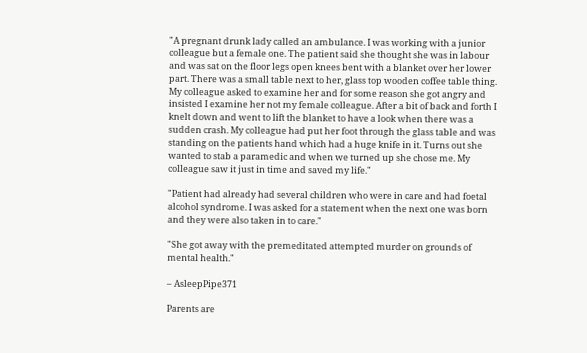"A pregnant drunk lady called an ambulance. I was working with a junior colleague but a female one. The patient said she thought she was in labour and was sat on the floor legs open knees bent with a blanket over her lower part. There was a small table next to her, glass top wooden coffee table thing. My colleague asked to examine her and for some reason she got angry and insisted I examine her not my female colleague. After a bit of back and forth I knelt down and went to lift the blanket to have a look when there was a sudden crash. My colleague had put her foot through the glass table and was standing on the patients hand which had a huge knife in it. Turns out she wanted to stab a paramedic and when we turned up she chose me. My colleague saw it just in time and saved my life."

"Patient had already had several children who were in care and had foetal alcohol syndrome. I was asked for a statement when the next one was born and they were also taken in to care."

"She got away with the premeditated attempted murder on grounds of mental health."

– AsleepPipe371

Parents are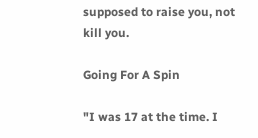supposed to raise you, not kill you.

Going For A Spin

"I was 17 at the time. I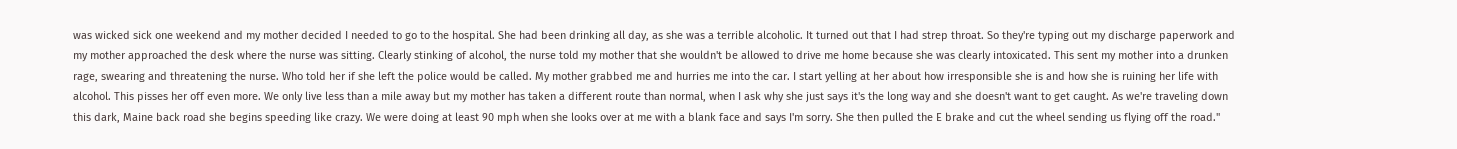was wicked sick one weekend and my mother decided I needed to go to the hospital. She had been drinking all day, as she was a terrible alcoholic. It turned out that I had strep throat. So they're typing out my discharge paperwork and my mother approached the desk where the nurse was sitting. Clearly stinking of alcohol, the nurse told my mother that she wouldn't be allowed to drive me home because she was clearly intoxicated. This sent my mother into a drunken rage, swearing and threatening the nurse. Who told her if she left the police would be called. My mother grabbed me and hurries me into the car. I start yelling at her about how irresponsible she is and how she is ruining her life with alcohol. This pisses her off even more. We only live less than a mile away but my mother has taken a different route than normal, when I ask why she just says it's the long way and she doesn't want to get caught. As we're traveling down this dark, Maine back road she begins speeding like crazy. We were doing at least 90 mph when she looks over at me with a blank face and says I'm sorry. She then pulled the E brake and cut the wheel sending us flying off the road."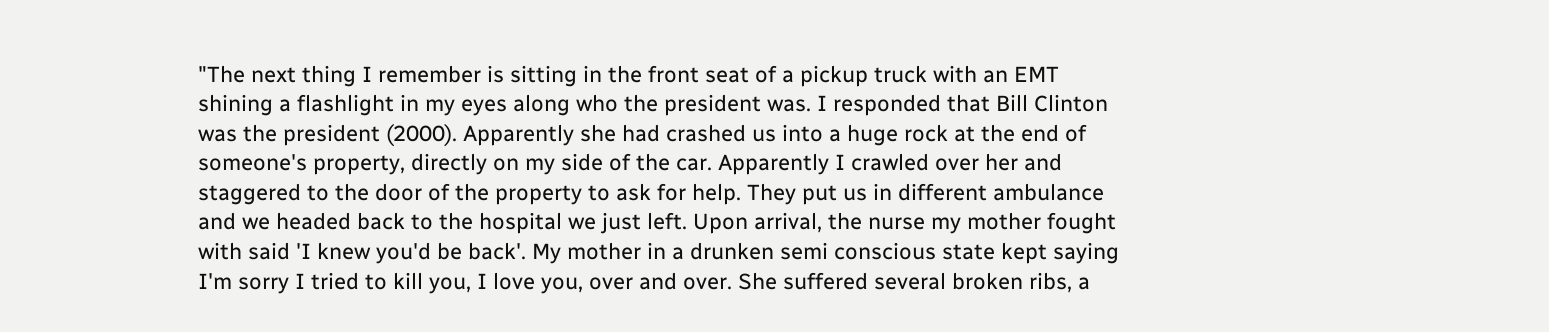"The next thing I remember is sitting in the front seat of a pickup truck with an EMT shining a flashlight in my eyes along who the president was. I responded that Bill Clinton was the president (2000). Apparently she had crashed us into a huge rock at the end of someone's property, directly on my side of the car. Apparently I crawled over her and staggered to the door of the property to ask for help. They put us in different ambulance and we headed back to the hospital we just left. Upon arrival, the nurse my mother fought with said 'I knew you'd be back'. My mother in a drunken semi conscious state kept saying I'm sorry I tried to kill you, I love you, over and over. She suffered several broken ribs, a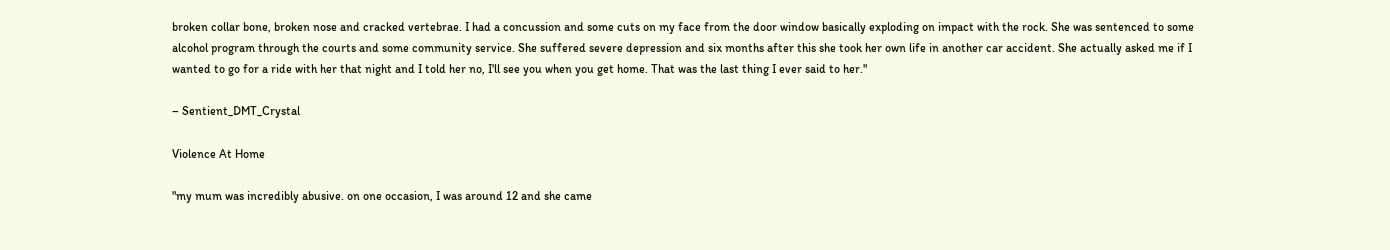broken collar bone, broken nose and cracked vertebrae. I had a concussion and some cuts on my face from the door window basically exploding on impact with the rock. She was sentenced to some alcohol program through the courts and some community service. She suffered severe depression and six months after this she took her own life in another car accident. She actually asked me if I wanted to go for a ride with her that night and I told her no, I'll see you when you get home. That was the last thing I ever said to her."

– Sentient_DMT_Crystal

Violence At Home

"my mum was incredibly abusive. on one occasion, I was around 12 and she came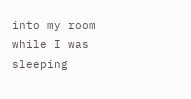into my room while I was sleeping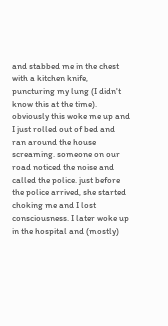and stabbed me in the chest with a kitchen knife, puncturing my lung (I didn't know this at the time). obviously this woke me up and I just rolled out of bed and ran around the house screaming. someone on our road noticed the noise and called the police. just before the police arrived, she started choking me and I lost consciousness. I later woke up in the hospital and (mostly)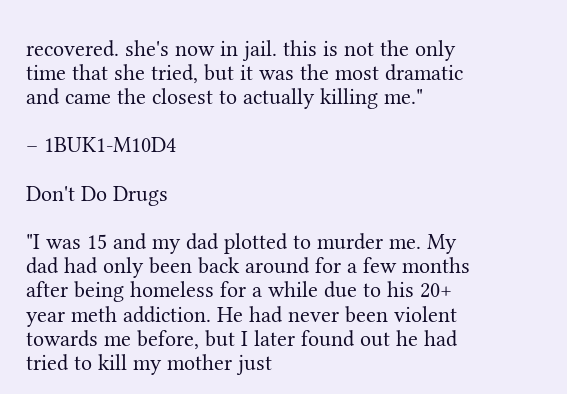recovered. she's now in jail. this is not the only time that she tried, but it was the most dramatic and came the closest to actually killing me."

– 1BUK1-M10D4

Don't Do Drugs

"I was 15 and my dad plotted to murder me. My dad had only been back around for a few months after being homeless for a while due to his 20+ year meth addiction. He had never been violent towards me before, but I later found out he had tried to kill my mother just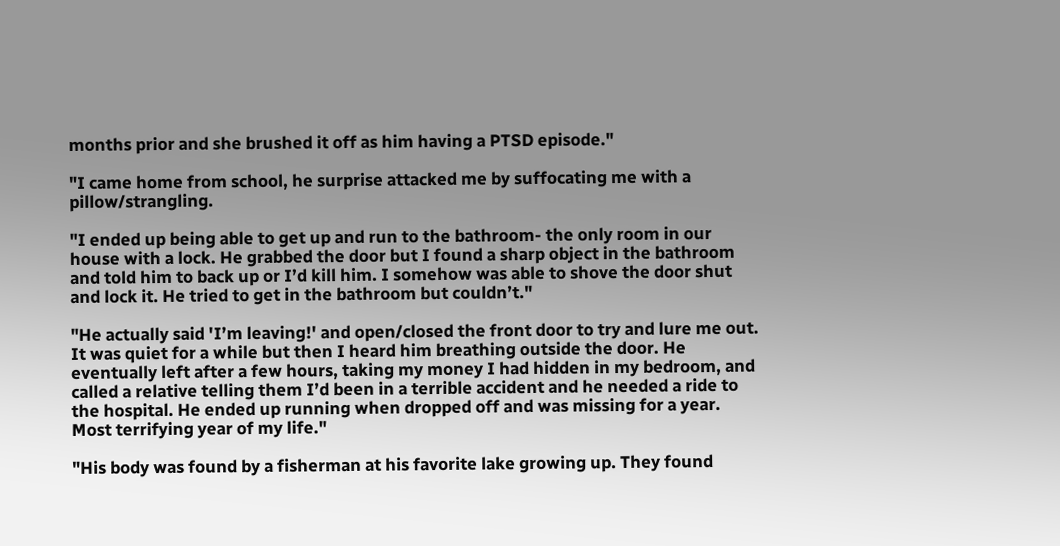months prior and she brushed it off as him having a PTSD episode."

"I came home from school, he surprise attacked me by suffocating me with a pillow/strangling.

"I ended up being able to get up and run to the bathroom- the only room in our house with a lock. He grabbed the door but I found a sharp object in the bathroom and told him to back up or I’d kill him. I somehow was able to shove the door shut and lock it. He tried to get in the bathroom but couldn’t."

"He actually said 'I’m leaving!' and open/closed the front door to try and lure me out. It was quiet for a while but then I heard him breathing outside the door. He eventually left after a few hours, taking my money I had hidden in my bedroom, and called a relative telling them I’d been in a terrible accident and he needed a ride to the hospital. He ended up running when dropped off and was missing for a year. Most terrifying year of my life."

"His body was found by a fisherman at his favorite lake growing up. They found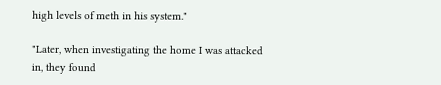high levels of meth in his system."

"Later, when investigating the home I was attacked in, they found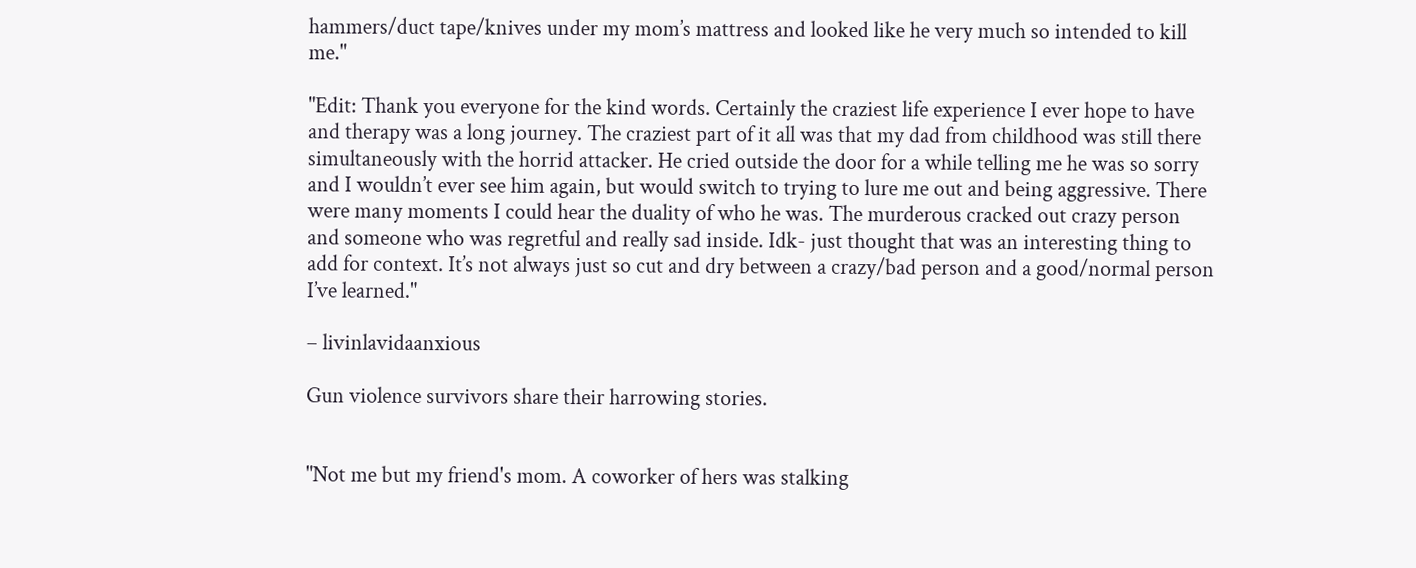hammers/duct tape/knives under my mom’s mattress and looked like he very much so intended to kill me."

"Edit: Thank you everyone for the kind words. Certainly the craziest life experience I ever hope to have and therapy was a long journey. The craziest part of it all was that my dad from childhood was still there simultaneously with the horrid attacker. He cried outside the door for a while telling me he was so sorry and I wouldn’t ever see him again, but would switch to trying to lure me out and being aggressive. There were many moments I could hear the duality of who he was. The murderous cracked out crazy person and someone who was regretful and really sad inside. Idk- just thought that was an interesting thing to add for context. It’s not always just so cut and dry between a crazy/bad person and a good/normal person I’ve learned."

– livinlavidaanxious

Gun violence survivors share their harrowing stories.


"Not me but my friend's mom. A coworker of hers was stalking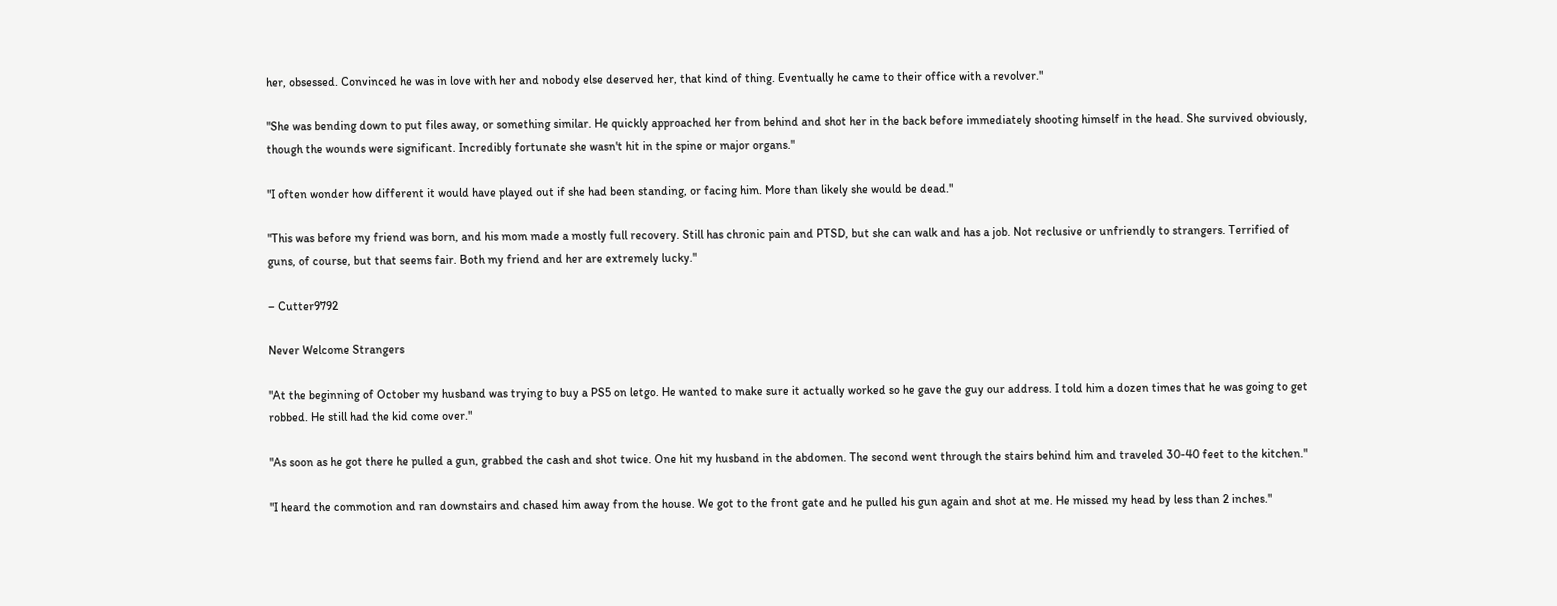her, obsessed. Convinced he was in love with her and nobody else deserved her, that kind of thing. Eventually he came to their office with a revolver."

"She was bending down to put files away, or something similar. He quickly approached her from behind and shot her in the back before immediately shooting himself in the head. She survived obviously, though the wounds were significant. Incredibly fortunate she wasn't hit in the spine or major organs."

"I often wonder how different it would have played out if she had been standing, or facing him. More than likely she would be dead."

"This was before my friend was born, and his mom made a mostly full recovery. Still has chronic pain and PTSD, but she can walk and has a job. Not reclusive or unfriendly to strangers. Terrified of guns, of course, but that seems fair. Both my friend and her are extremely lucky."

– Cutter9792

Never Welcome Strangers

"At the beginning of October my husband was trying to buy a PS5 on letgo. He wanted to make sure it actually worked so he gave the guy our address. I told him a dozen times that he was going to get robbed. He still had the kid come over."

"As soon as he got there he pulled a gun, grabbed the cash and shot twice. One hit my husband in the abdomen. The second went through the stairs behind him and traveled 30-40 feet to the kitchen."

"I heard the commotion and ran downstairs and chased him away from the house. We got to the front gate and he pulled his gun again and shot at me. He missed my head by less than 2 inches."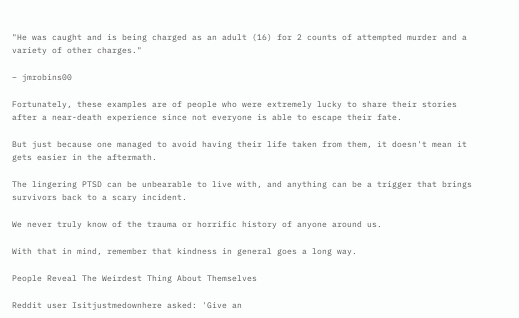"He was caught and is being charged as an adult (16) for 2 counts of attempted murder and a variety of other charges."

– jmrobins00

Fortunately, these examples are of people who were extremely lucky to share their stories after a near-death experience since not everyone is able to escape their fate.

But just because one managed to avoid having their life taken from them, it doesn't mean it gets easier in the aftermath.

The lingering PTSD can be unbearable to live with, and anything can be a trigger that brings survivors back to a scary incident.

We never truly know of the trauma or horrific history of anyone around us.

With that in mind, remember that kindness in general goes a long way.

People Reveal The Weirdest Thing About Themselves

Reddit user Isitjustmedownhere asked: 'Give an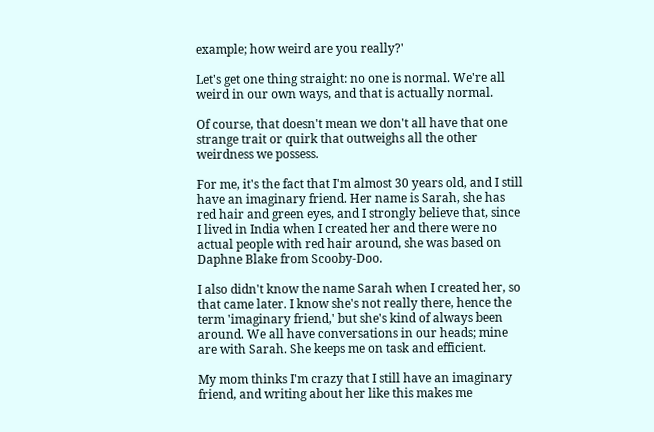example; how weird are you really?'

Let's get one thing straight: no one is normal. We're all weird in our own ways, and that is actually normal.

Of course, that doesn't mean we don't all have that one strange trait or quirk that outweighs all the other weirdness we possess.

For me, it's the fact that I'm almost 30 years old, and I still have an imaginary friend. Her name is Sarah, she has red hair and green eyes, and I strongly believe that, since I lived in India when I created her and there were no actual people with red hair around, she was based on Daphne Blake from Scooby-Doo.

I also didn't know the name Sarah when I created her, so that came later. I know she's not really there, hence the term 'imaginary friend,' but she's kind of always been around. We all have conversations in our heads; mine are with Sarah. She keeps me on task and efficient.

My mom thinks I'm crazy that I still have an imaginary friend, and writing about her like this makes me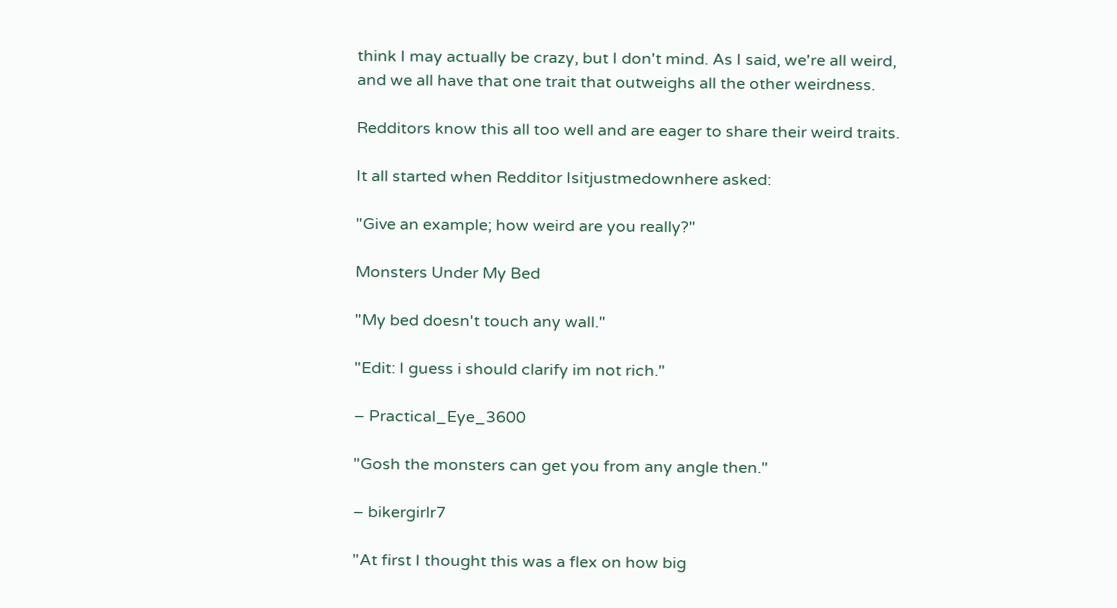think I may actually be crazy, but I don't mind. As I said, we're all weird, and we all have that one trait that outweighs all the other weirdness.

Redditors know this all too well and are eager to share their weird traits.

It all started when Redditor Isitjustmedownhere asked:

"Give an example; how weird are you really?"

Monsters Under My Bed

"My bed doesn't touch any wall."

"Edit: I guess i should clarify im not rich."

– Practical_Eye_3600

"Gosh the monsters can get you from any angle then."

– bikergirlr7

"At first I thought this was a flex on how big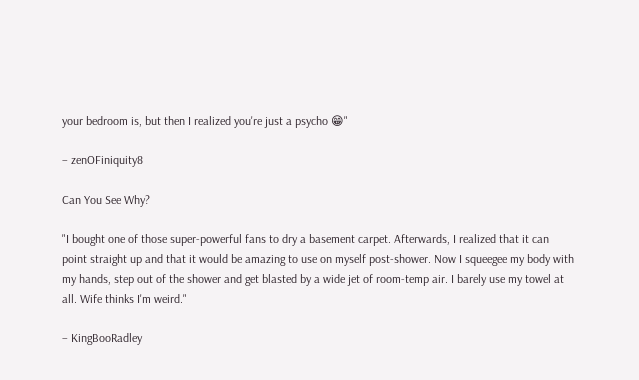your bedroom is, but then I realized you're just a psycho 😁"

– zenOFiniquity8

Can You See Why?

"I bought one of those super-powerful fans to dry a basement carpet. Afterwards, I realized that it can point straight up and that it would be amazing to use on myself post-shower. Now I squeegee my body with my hands, step out of the shower and get blasted by a wide jet of room-temp air. I barely use my towel at all. Wife thinks I'm weird."

– KingBooRadley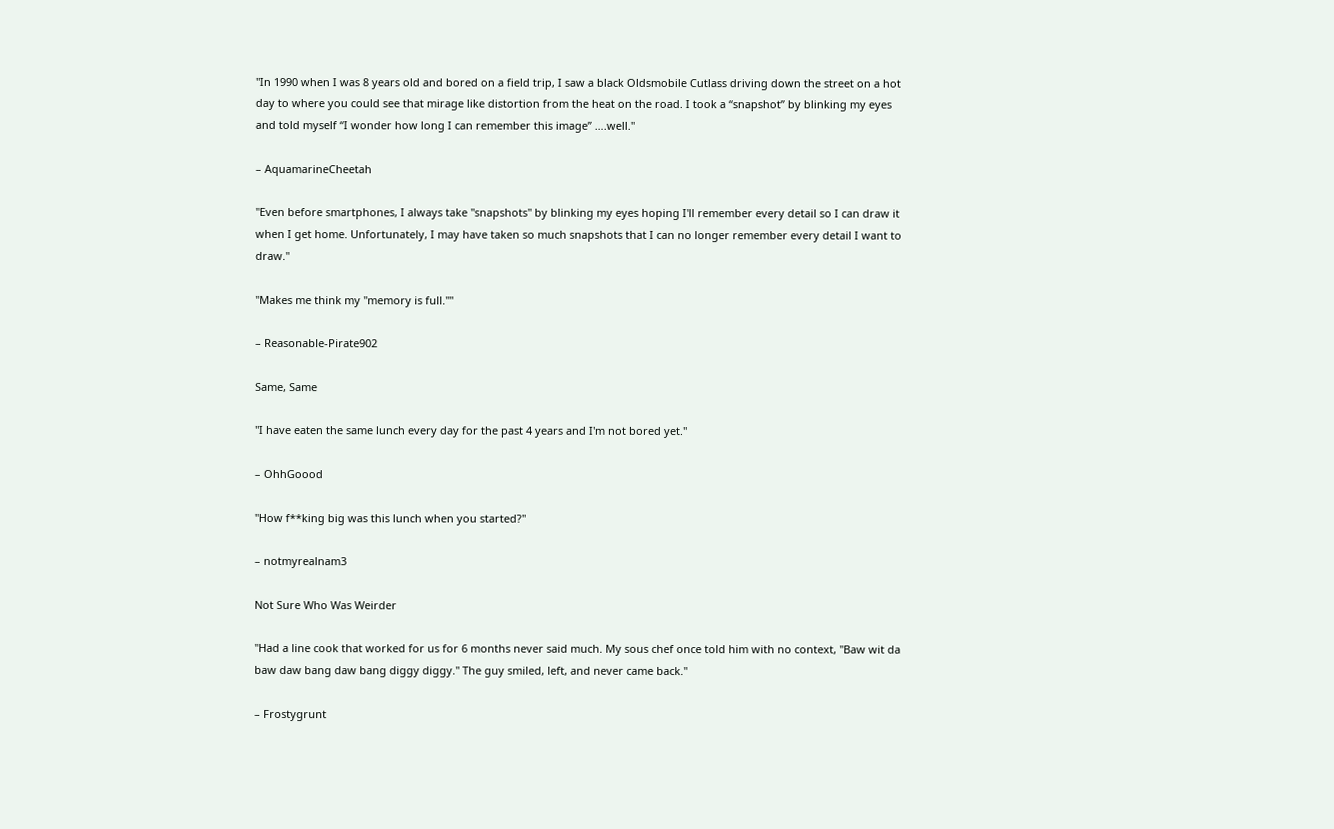"In 1990 when I was 8 years old and bored on a field trip, I saw a black Oldsmobile Cutlass driving down the street on a hot day to where you could see that mirage like distortion from the heat on the road. I took a “snapshot” by blinking my eyes and told myself “I wonder how long I can remember this image” ….well."

– AquamarineCheetah

"Even before smartphones, I always take "snapshots" by blinking my eyes hoping I'll remember every detail so I can draw it when I get home. Unfortunately, I may have taken so much snapshots that I can no longer remember every detail I want to draw."

"Makes me think my "memory is full.""

– Reasonable-Pirate902

Same, Same

"I have eaten the same lunch every day for the past 4 years and I'm not bored yet."

– OhhGoood

"How f**king big was this lunch when you started?"

– notmyrealnam3

Not Sure Who Was Weirder

"Had a line cook that worked for us for 6 months never said much. My sous chef once told him with no context, "Baw wit da baw daw bang daw bang diggy diggy." The guy smiled, left, and never came back."

– Frostygrunt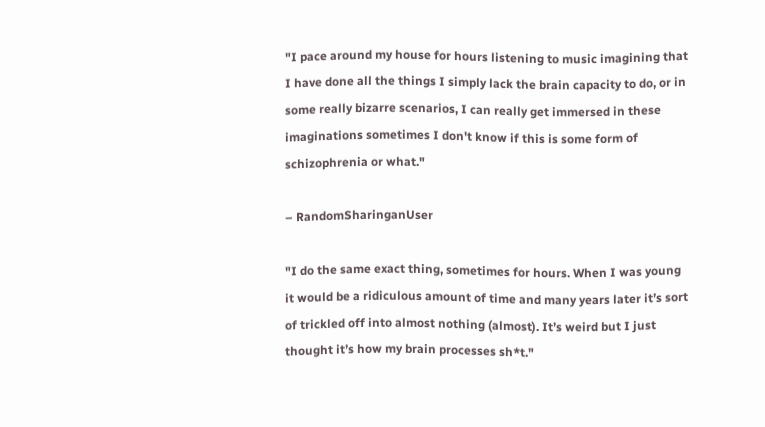"I pace around my house for hours listening to music imagining that I have done all the things I simply lack the brain capacity to do, or in some really bizarre scenarios, I can really get immersed in these imaginations sometimes I don't know if this is some form of schizophrenia or what."

– RandomSharinganUser

"I do the same exact thing, sometimes for hours. When I was young it would be a ridiculous amount of time and many years later it’s sort of trickled off into almost nothing (almost). It’s weird but I just thought it’s how my brain processes sh*t."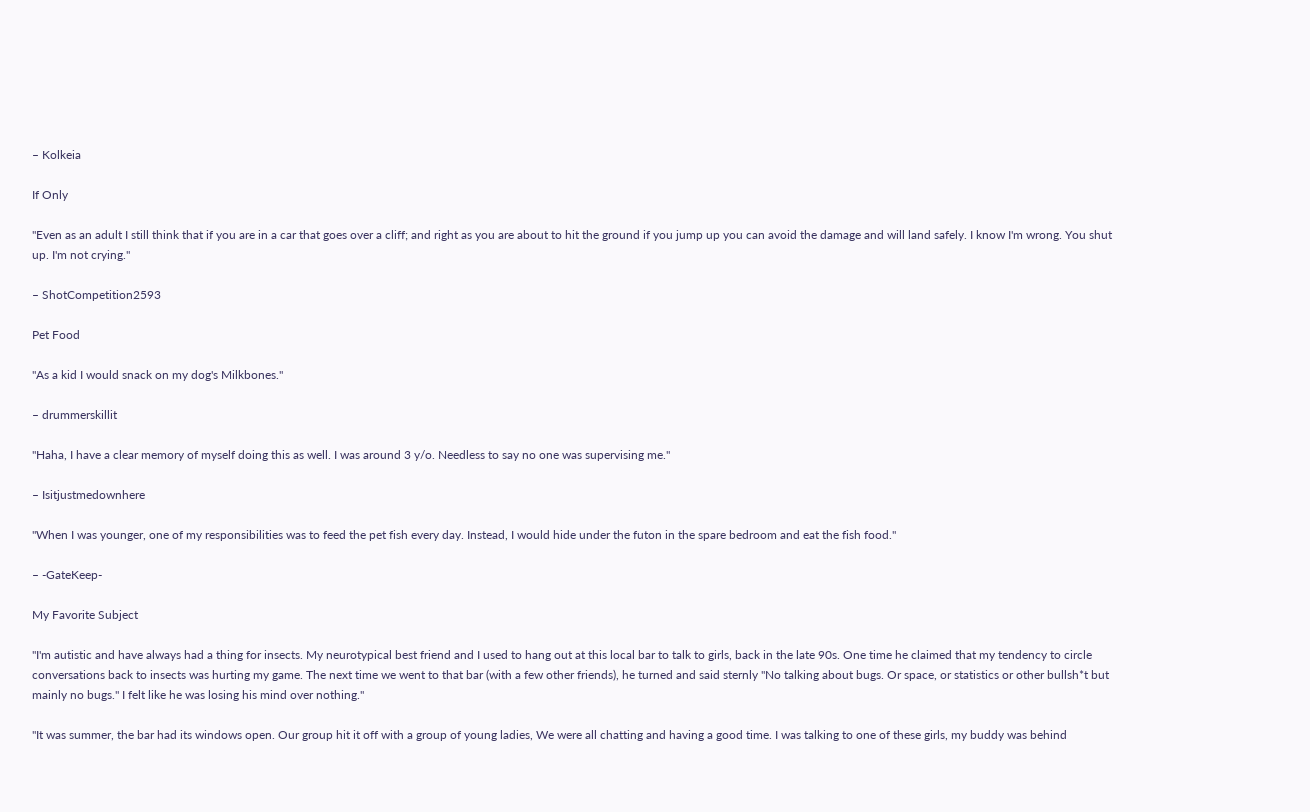– Kolkeia

If Only

"Even as an adult I still think that if you are in a car that goes over a cliff; and right as you are about to hit the ground if you jump up you can avoid the damage and will land safely. I know I'm wrong. You shut up. I'm not crying."

– ShotCompetition2593

Pet Food

"As a kid I would snack on my dog's Milkbones."

– drummerskillit

"Haha, I have a clear memory of myself doing this as well. I was around 3 y/o. Needless to say no one was supervising me."

– Isitjustmedownhere

"When I was younger, one of my responsibilities was to feed the pet fish every day. Instead, I would hide under the futon in the spare bedroom and eat the fish food."

– -GateKeep-

My Favorite Subject

"I'm autistic and have always had a thing for insects. My neurotypical best friend and I used to hang out at this local bar to talk to girls, back in the late 90s. One time he claimed that my tendency to circle conversations back to insects was hurting my game. The next time we went to that bar (with a few other friends), he turned and said sternly "No talking about bugs. Or space, or statistics or other bullsh*t but mainly no bugs." I felt like he was losing his mind over nothing."

"It was summer, the bar had its windows open. Our group hit it off with a group of young ladies, We were all chatting and having a good time. I was talking to one of these girls, my buddy was behind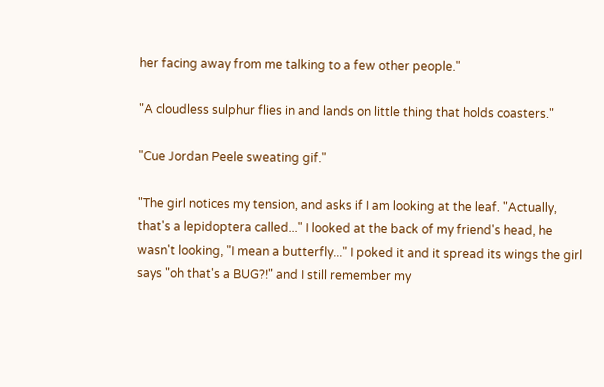her facing away from me talking to a few other people."

"A cloudless sulphur flies in and lands on little thing that holds coasters."

"Cue Jordan Peele sweating gif."

"The girl notices my tension, and asks if I am looking at the leaf. "Actually, that's a lepidoptera called..." I looked at the back of my friend's head, he wasn't looking, "I mean a butterfly..." I poked it and it spread its wings the girl says "oh that's a BUG?!" and I still remember my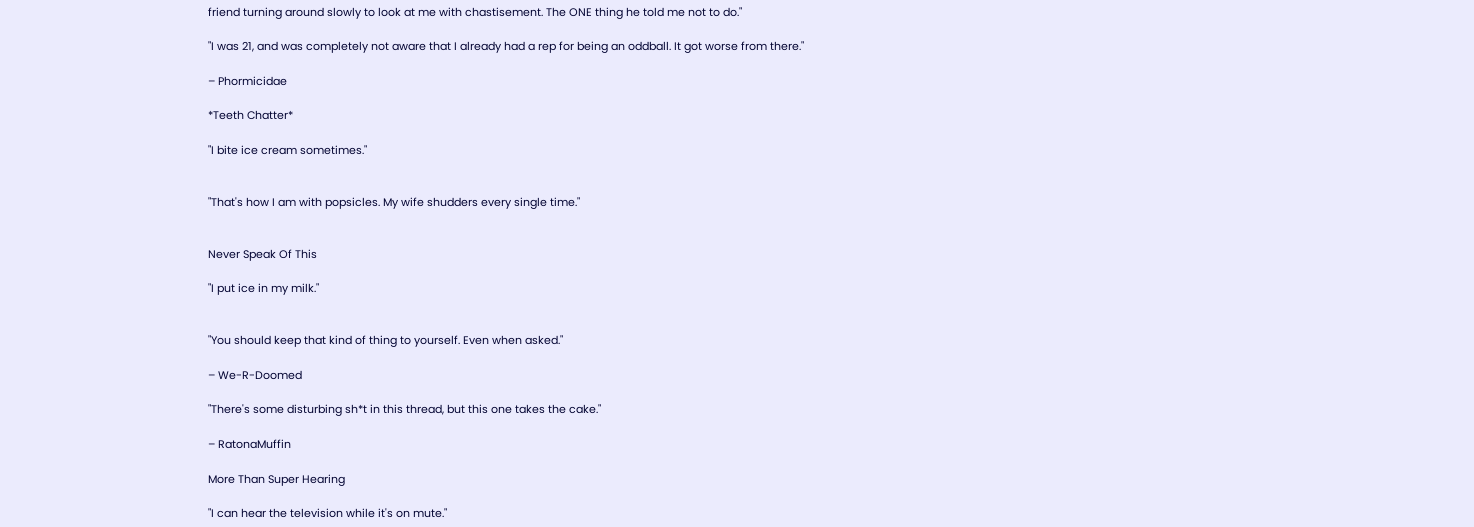friend turning around slowly to look at me with chastisement. The ONE thing he told me not to do."

"I was 21, and was completely not aware that I already had a rep for being an oddball. It got worse from there."

– Phormicidae

*Teeth Chatter*

"I bite ice cream sometimes."


"That's how I am with popsicles. My wife shudders every single time."


Never Speak Of This

"I put ice in my milk."


"You should keep that kind of thing to yourself. Even when asked."

– We-R-Doomed

"There's some disturbing sh*t in this thread, but this one takes the cake."

– RatonaMuffin

More Than Super Hearing

"I can hear the television while it's on mute."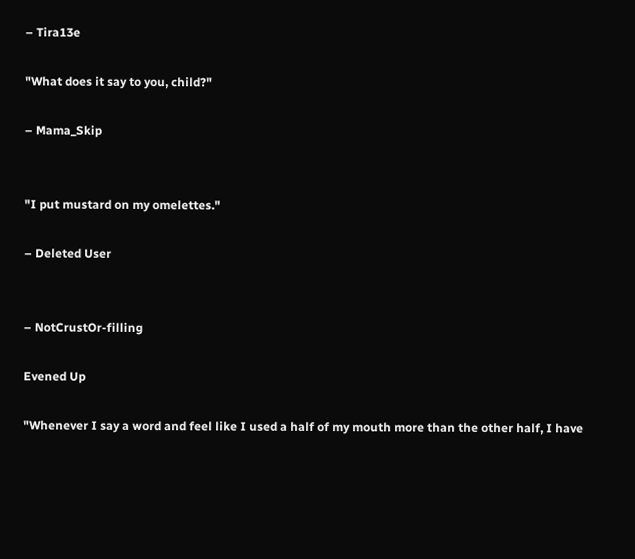– Tira13e

"What does it say to you, child?"

– Mama_Skip


"I put mustard on my omelettes."

– Deleted User


– NotCrustOr-filling

Evened Up

"Whenever I say a word and feel like I used a half of my mouth more than the other half, I have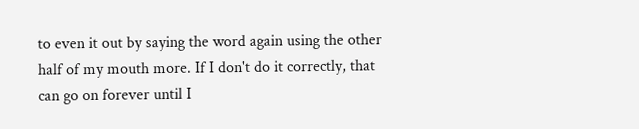to even it out by saying the word again using the other half of my mouth more. If I don't do it correctly, that can go on forever until I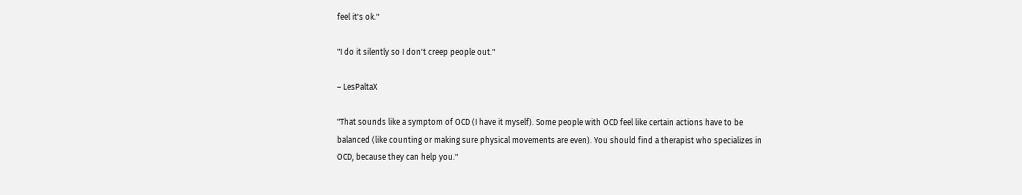feel it's ok."

"I do it silently so I don't creep people out."

– LesPaltaX

"That sounds like a symptom of OCD (I have it myself). Some people with OCD feel like certain actions have to be balanced (like counting or making sure physical movements are even). You should find a therapist who specializes in OCD, because they can help you."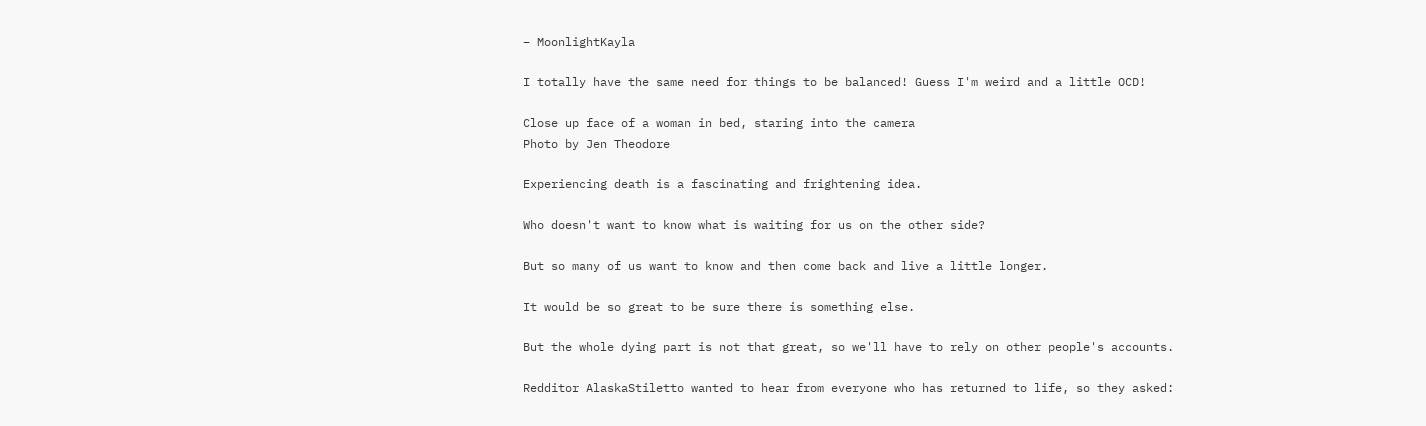– MoonlightKayla

I totally have the same need for things to be balanced! Guess I'm weird and a little OCD!

Close up face of a woman in bed, staring into the camera
Photo by Jen Theodore

Experiencing death is a fascinating and frightening idea.

Who doesn't want to know what is waiting for us on the other side?

But so many of us want to know and then come back and live a little longer.

It would be so great to be sure there is something else.

But the whole dying part is not that great, so we'll have to rely on other people's accounts.

Redditor AlaskaStiletto wanted to hear from everyone who has returned to life, so they asked: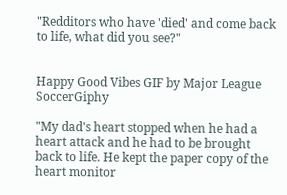"Redditors who have 'died' and come back to life, what did you see?"


Happy Good Vibes GIF by Major League SoccerGiphy

"My dad's heart stopped when he had a heart attack and he had to be brought back to life. He kept the paper copy of the heart monitor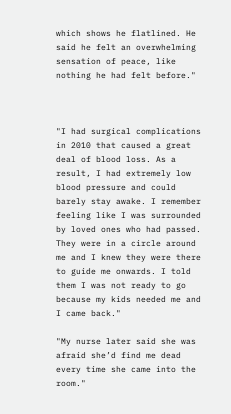which shows he flatlined. He said he felt an overwhelming sensation of peace, like nothing he had felt before."



"I had surgical complications in 2010 that caused a great deal of blood loss. As a result, I had extremely low blood pressure and could barely stay awake. I remember feeling like I was surrounded by loved ones who had passed. They were in a circle around me and I knew they were there to guide me onwards. I told them I was not ready to go because my kids needed me and I came back."

"My nurse later said she was afraid she’d find me dead every time she came into the room."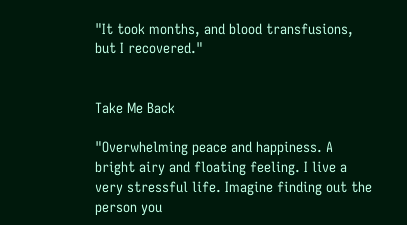"It took months, and blood transfusions, but I recovered."


Take Me Back

"Overwhelming peace and happiness. A bright airy and floating feeling. I live a very stressful life. Imagine finding out the person you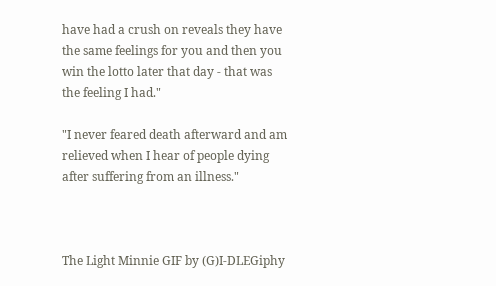have had a crush on reveals they have the same feelings for you and then you win the lotto later that day - that was the feeling I had."

"I never feared death afterward and am relieved when I hear of people dying after suffering from an illness."



The Light Minnie GIF by (G)I-DLEGiphy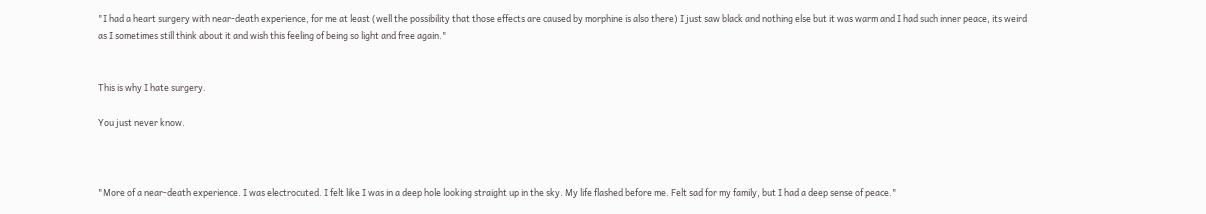"I had a heart surgery with near-death experience, for me at least (well the possibility that those effects are caused by morphine is also there) I just saw black and nothing else but it was warm and I had such inner peace, its weird as I sometimes still think about it and wish this feeling of being so light and free again."


This is why I hate surgery.

You just never know.



"More of a near-death experience. I was electrocuted. I felt like I was in a deep hole looking straight up in the sky. My life flashed before me. Felt sad for my family, but I had a deep sense of peace."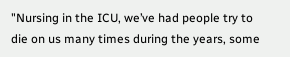"Nursing in the ICU, we’ve had people try to die on us many times during the years, some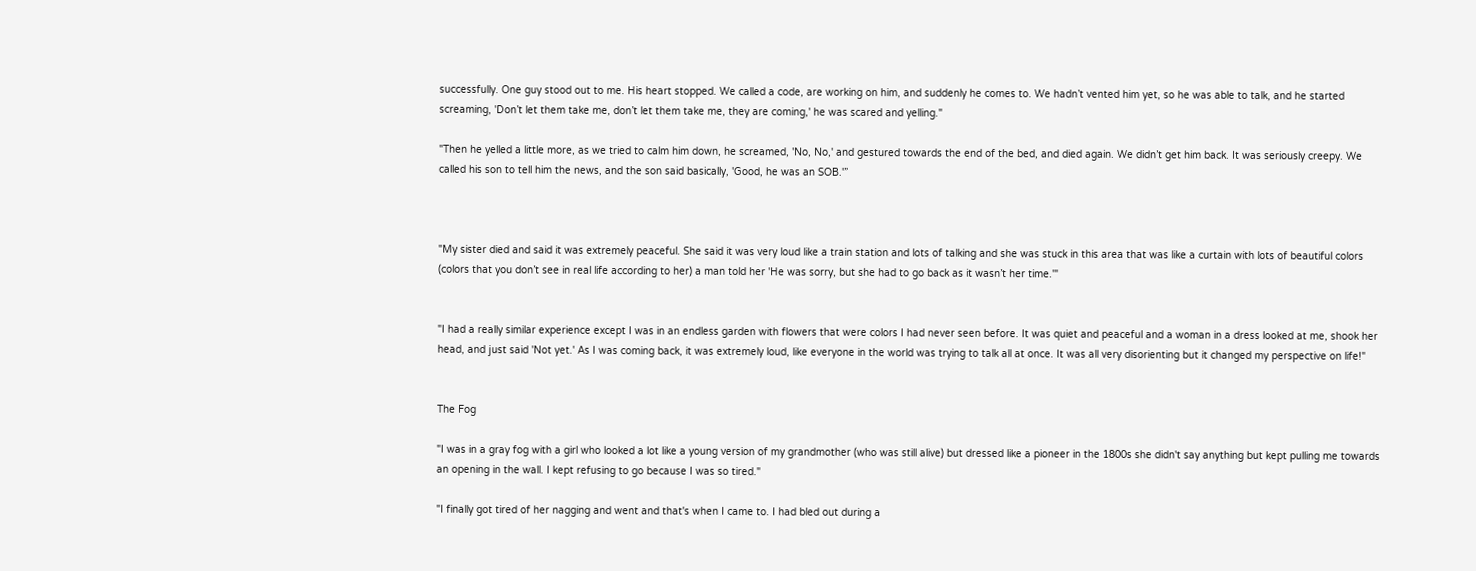successfully. One guy stood out to me. His heart stopped. We called a code, are working on him, and suddenly he comes to. We hadn’t vented him yet, so he was able to talk, and he started screaming, 'Don’t let them take me, don’t let them take me, they are coming,' he was scared and yelling."

"Then he yelled a little more, as we tried to calm him down, he screamed, 'No, No,' and gestured towards the end of the bed, and died again. We didn’t get him back. It was seriously creepy. We called his son to tell him the news, and the son said basically, 'Good, he was an SOB.'”



"My sister died and said it was extremely peaceful. She said it was very loud like a train station and lots of talking and she was stuck in this area that was like a curtain with lots of beautiful colors (colors that you don’t see in real life according to her) a man told her 'He was sorry, but she had to go back as it wasn’t her time.'"


"I had a really similar experience except I was in an endless garden with flowers that were colors I had never seen before. It was quiet and peaceful and a woman in a dress looked at me, shook her head, and just said 'Not yet.' As I was coming back, it was extremely loud, like everyone in the world was trying to talk all at once. It was all very disorienting but it changed my perspective on life!"


The Fog

"I was in a gray fog with a girl who looked a lot like a young version of my grandmother (who was still alive) but dressed like a pioneer in the 1800s she didn't say anything but kept pulling me towards an opening in the wall. I kept refusing to go because I was so tired."

"I finally got tired of her nagging and went and that's when I came to. I had bled out during a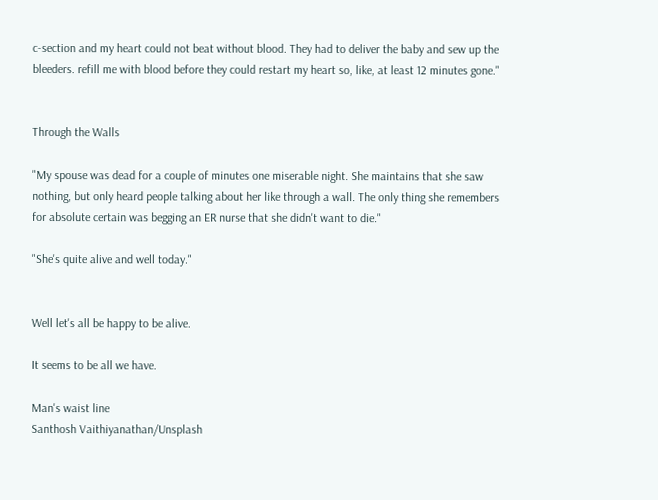c-section and my heart could not beat without blood. They had to deliver the baby and sew up the bleeders. refill me with blood before they could restart my heart so, like, at least 12 minutes gone."


Through the Walls

"My spouse was dead for a couple of minutes one miserable night. She maintains that she saw nothing, but only heard people talking about her like through a wall. The only thing she remembers for absolute certain was begging an ER nurse that she didn't want to die."

"She's quite alive and well today."


Well let's all be happy to be alive.

It seems to be all we have.

Man's waist line
Santhosh Vaithiyanathan/Unsplash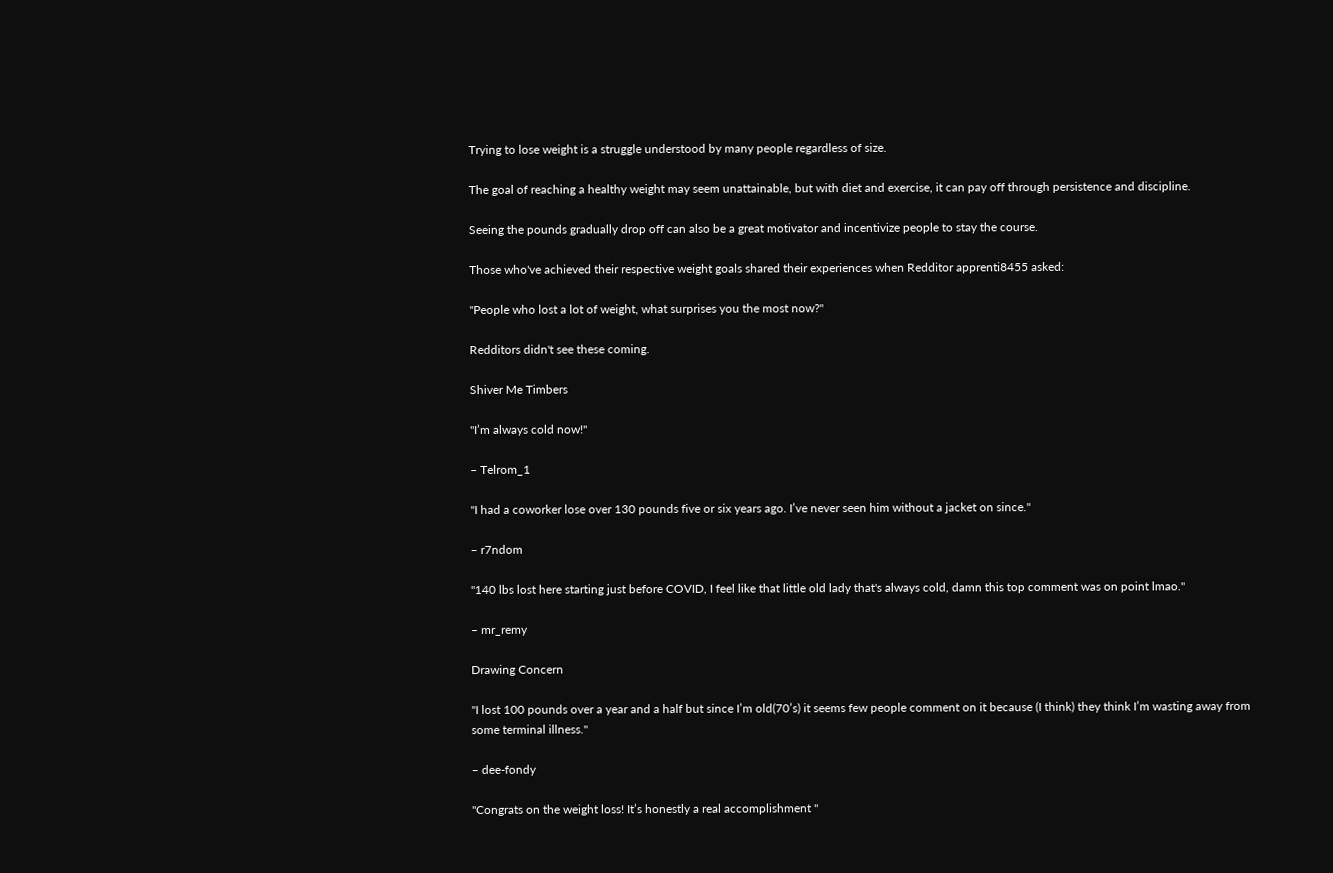Trying to lose weight is a struggle understood by many people regardless of size.

The goal of reaching a healthy weight may seem unattainable, but with diet and exercise, it can pay off through persistence and discipline.

Seeing the pounds gradually drop off can also be a great motivator and incentivize people to stay the course.

Those who've achieved their respective weight goals shared their experiences when Redditor apprenti8455 asked:

"People who lost a lot of weight, what surprises you the most now?"

Redditors didn't see these coming.

Shiver Me Timbers

"I’m always cold now!"

– Telrom_1

"I had a coworker lose over 130 pounds five or six years ago. I’ve never seen him without a jacket on since."

– r7ndom

"140 lbs lost here starting just before COVID, I feel like that little old lady that's always cold, damn this top comment was on point lmao."

– mr_remy

Drawing Concern

"I lost 100 pounds over a year and a half but since I’m old(70’s) it seems few people comment on it because (I think) they think I’m wasting away from some terminal illness."

– dee-fondy

"Congrats on the weight loss! It’s honestly a real accomplishment "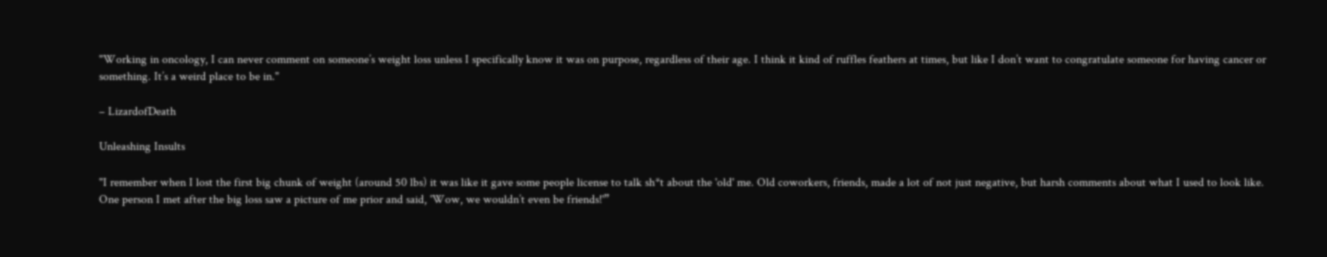"Working in oncology, I can never comment on someone’s weight loss unless I specifically know it was on purpose, regardless of their age. I think it kind of ruffles feathers at times, but like I don’t want to congratulate someone for having cancer or something. It’s a weird place to be in."

– LizardofDeath

Unleashing Insults

"I remember when I lost the first big chunk of weight (around 50 lbs) it was like it gave some people license to talk sh*t about the 'old' me. Old coworkers, friends, made a lot of not just negative, but harsh comments about what I used to look like. One person I met after the big loss saw a picture of me prior and said, 'Wow, we wouldn’t even be friends!'”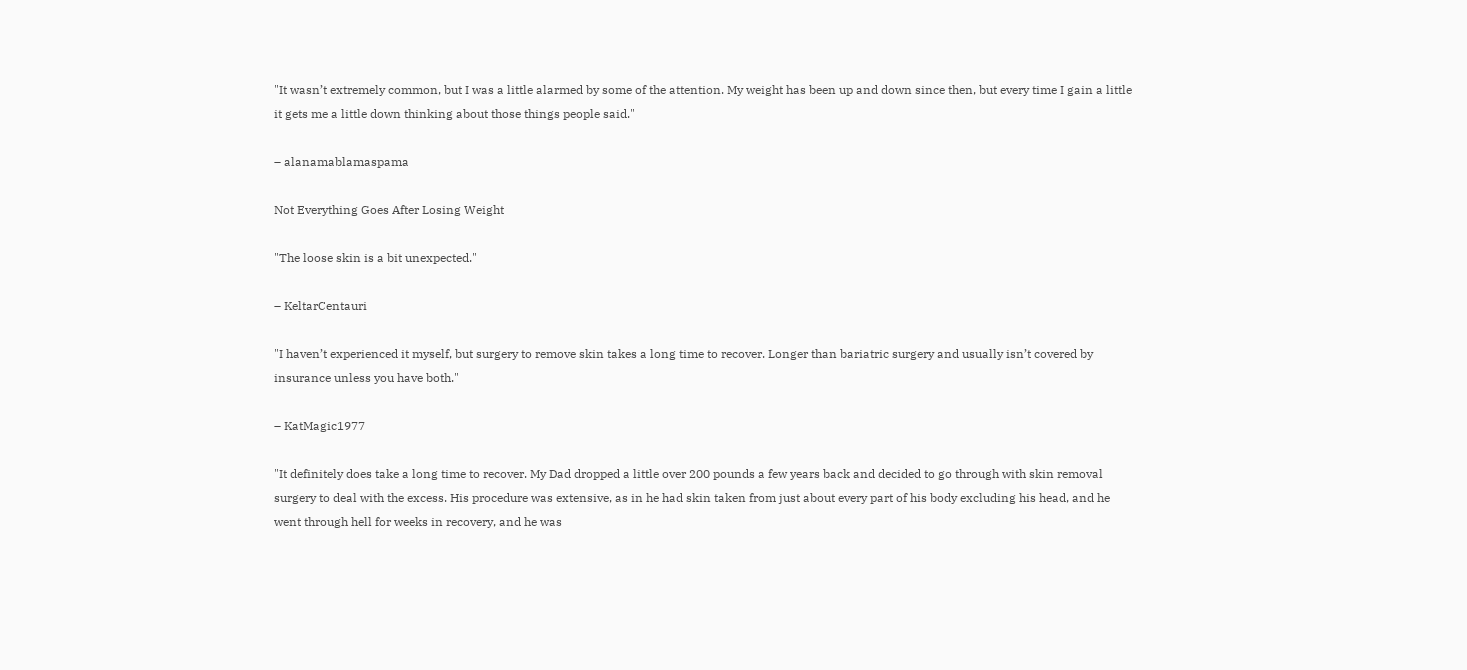"It wasn’t extremely common, but I was a little alarmed by some of the attention. My weight has been up and down since then, but every time I gain a little it gets me a little down thinking about those things people said."

– alanamablamaspama

Not Everything Goes After Losing Weight

"The loose skin is a bit unexpected."

– KeltarCentauri

"I haven’t experienced it myself, but surgery to remove skin takes a long time to recover. Longer than bariatric surgery and usually isn’t covered by insurance unless you have both."

– KatMagic1977

"It definitely does take a long time to recover. My Dad dropped a little over 200 pounds a few years back and decided to go through with skin removal surgery to deal with the excess. His procedure was extensive, as in he had skin taken from just about every part of his body excluding his head, and he went through hell for weeks in recovery, and he was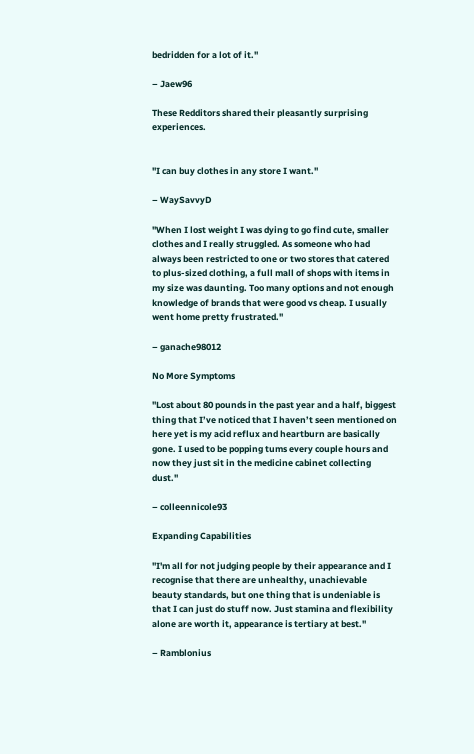bedridden for a lot of it."

– Jaew96

These Redditors shared their pleasantly surprising experiences.


"I can buy clothes in any store I want."

– WaySavvyD

"When I lost weight I was dying to go find cute, smaller clothes and I really struggled. As someone who had always been restricted to one or two stores that catered to plus-sized clothing, a full mall of shops with items in my size was daunting. Too many options and not enough knowledge of brands that were good vs cheap. I usually went home pretty frustrated."

– ganache98012

No More Symptoms

"Lost about 80 pounds in the past year and a half, biggest thing that I’ve noticed that I haven’t seen mentioned on here yet is my acid reflux and heartburn are basically gone. I used to be popping tums every couple hours and now they just sit in the medicine cabinet collecting dust."

– colleennicole93

Expanding Capabilities

"I'm all for not judging people by their appearance and I recognise that there are unhealthy, unachievable beauty standards, but one thing that is undeniable is that I can just do stuff now. Just stamina and flexibility alone are worth it, appearance is tertiary at best."

– Ramblonius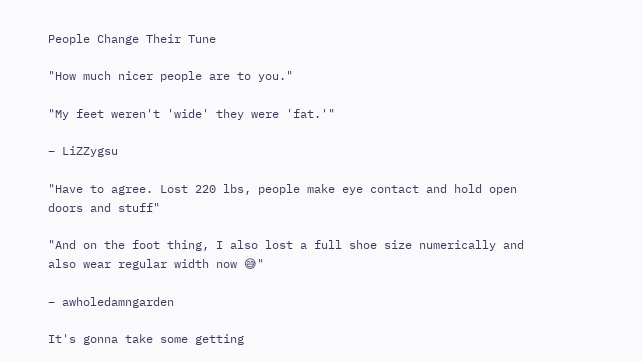People Change Their Tune

"How much nicer people are to you."

"My feet weren't 'wide' they were 'fat.'"

– LiZZygsu

"Have to agree. Lost 220 lbs, people make eye contact and hold open doors and stuff"

"And on the foot thing, I also lost a full shoe size numerically and also wear regular width now 😅"

– awholedamngarden

It's gonna take some getting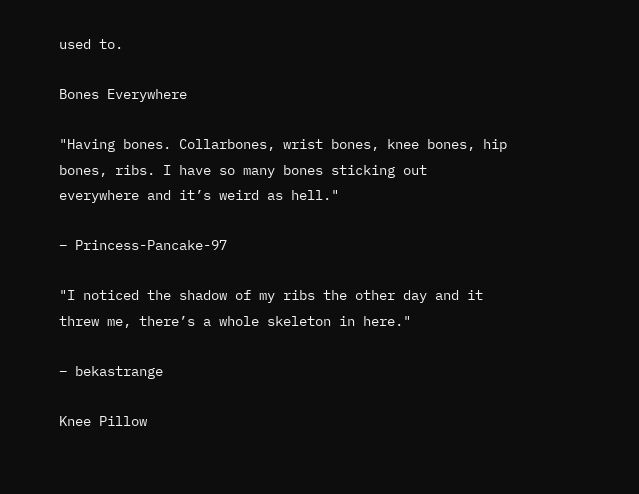used to.

Bones Everywhere

"Having bones. Collarbones, wrist bones, knee bones, hip bones, ribs. I have so many bones sticking out everywhere and it’s weird as hell."

– Princess-Pancake-97

"I noticed the shadow of my ribs the other day and it threw me, there’s a whole skeleton in here."

– bekastrange

Knee Pillow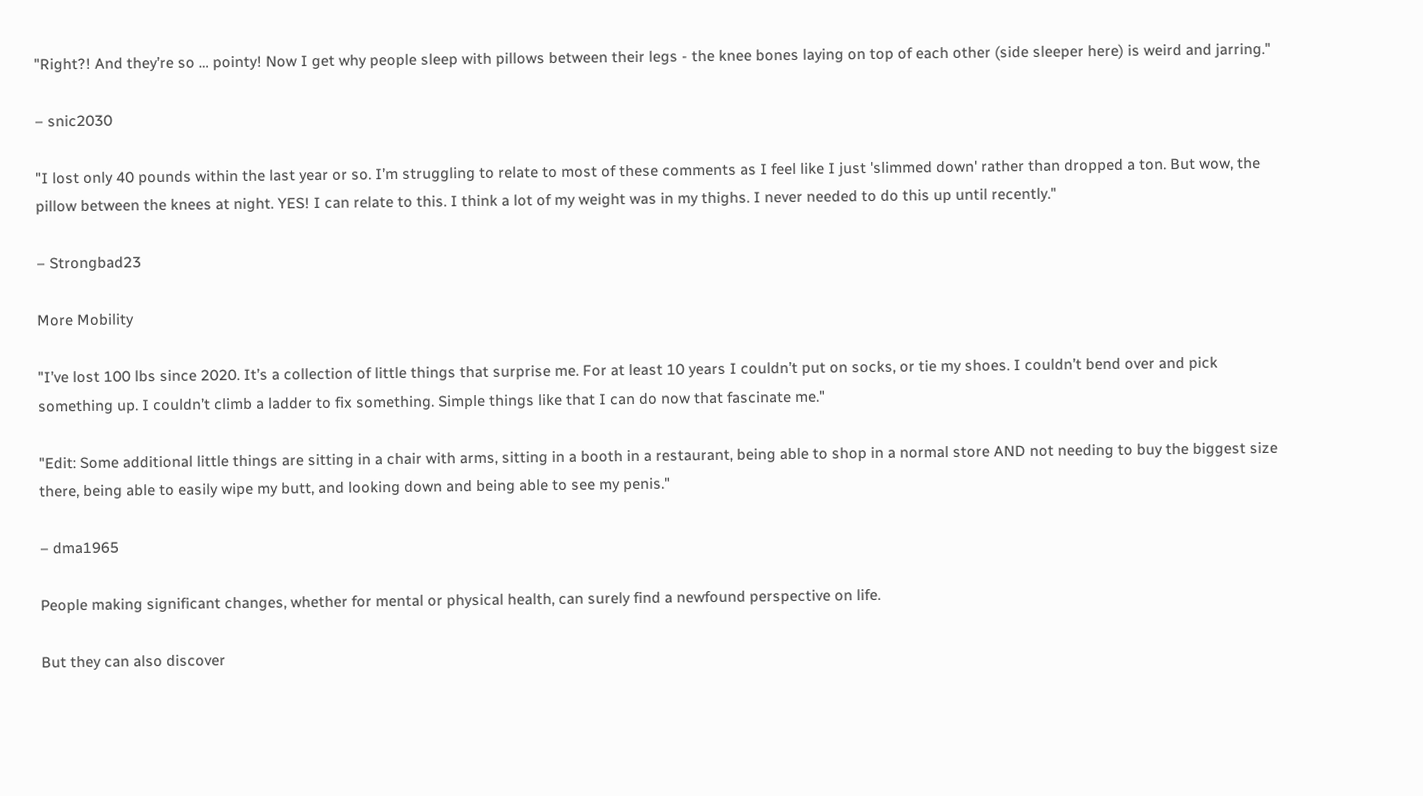"Right?! And they’re so … pointy! Now I get why people sleep with pillows between their legs - the knee bones laying on top of each other (side sleeper here) is weird and jarring."

– snic2030

"I lost only 40 pounds within the last year or so. I’m struggling to relate to most of these comments as I feel like I just 'slimmed down' rather than dropped a ton. But wow, the pillow between the knees at night. YES! I can relate to this. I think a lot of my weight was in my thighs. I never needed to do this up until recently."

– Strongbad23

More Mobility

"I’ve lost 100 lbs since 2020. It’s a collection of little things that surprise me. For at least 10 years I couldn’t put on socks, or tie my shoes. I couldn’t bend over and pick something up. I couldn’t climb a ladder to fix something. Simple things like that I can do now that fascinate me."

"Edit: Some additional little things are sitting in a chair with arms, sitting in a booth in a restaurant, being able to shop in a normal store AND not needing to buy the biggest size there, being able to easily wipe my butt, and looking down and being able to see my penis."

– dma1965

People making significant changes, whether for mental or physical health, can surely find a newfound perspective on life.

But they can also discover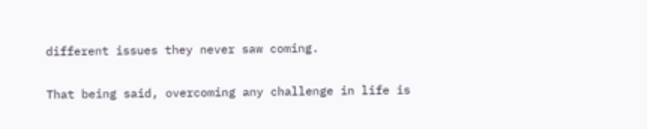different issues they never saw coming.

That being said, overcoming any challenge in life is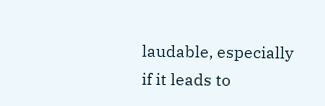laudable, especially if it leads to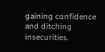gaining confidence and ditching insecurities.